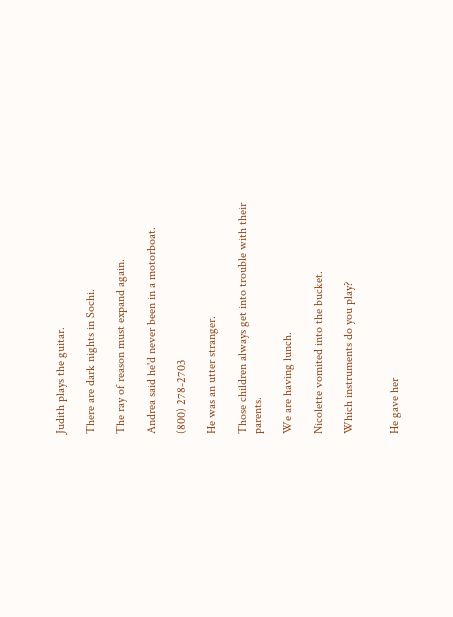Judith plays the guitar.

There are dark nights in Sochi.

The ray of reason must expand again.

Andrea said he'd never been in a motorboat.

(800) 278-2703

He was an utter stranger.

Those children always get into trouble with their parents.

We are having lunch.

Nicolette vomited into the bucket.

Which instruments do you play?


He gave her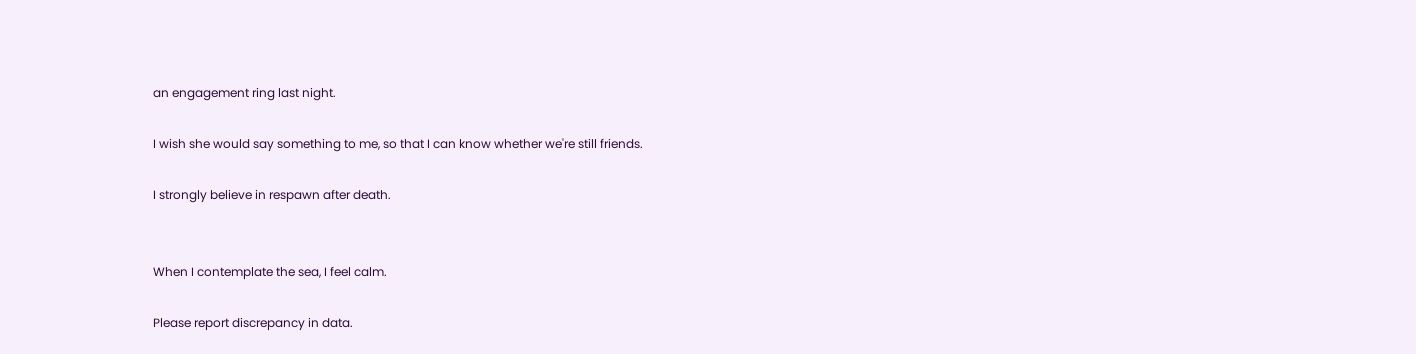an engagement ring last night.

I wish she would say something to me, so that I can know whether we're still friends.

I strongly believe in respawn after death.


When I contemplate the sea, I feel calm.

Please report discrepancy in data.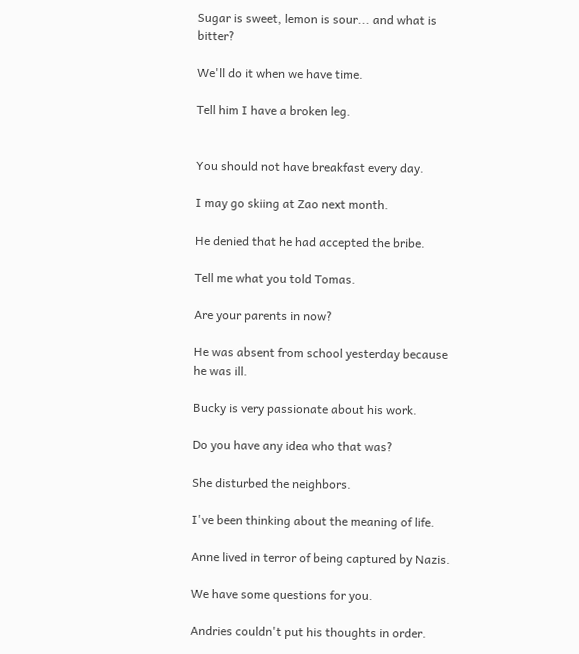Sugar is sweet, lemon is sour... and what is bitter?

We'll do it when we have time.

Tell him I have a broken leg.


You should not have breakfast every day.

I may go skiing at Zao next month.

He denied that he had accepted the bribe.

Tell me what you told Tomas.

Are your parents in now?

He was absent from school yesterday because he was ill.

Bucky is very passionate about his work.

Do you have any idea who that was?

She disturbed the neighbors.

I've been thinking about the meaning of life.

Anne lived in terror of being captured by Nazis.

We have some questions for you.

Andries couldn't put his thoughts in order.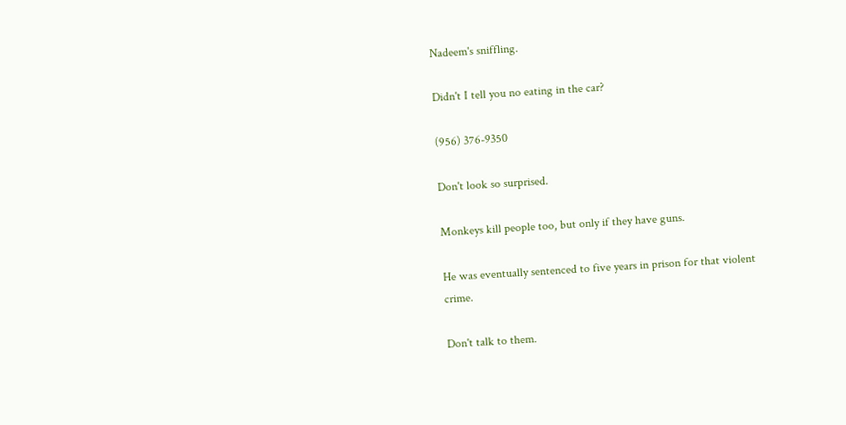Nadeem's sniffling.

Didn't I tell you no eating in the car?

(956) 376-9350

Don't look so surprised.

Monkeys kill people too, but only if they have guns.

He was eventually sentenced to five years in prison for that violent crime.

Don't talk to them.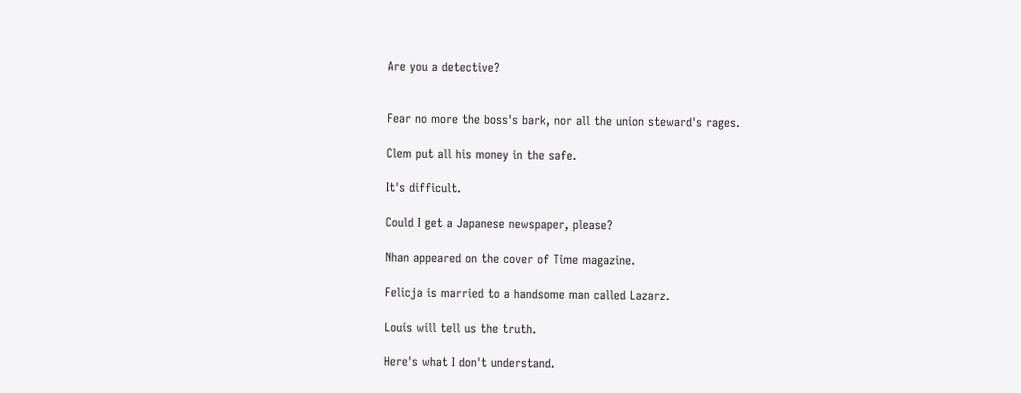Are you a detective?


Fear no more the boss's bark, nor all the union steward's rages.

Clem put all his money in the safe.

It's difficult.

Could I get a Japanese newspaper, please?

Nhan appeared on the cover of Time magazine.

Felicja is married to a handsome man called Lazarz.

Louis will tell us the truth.

Here's what I don't understand.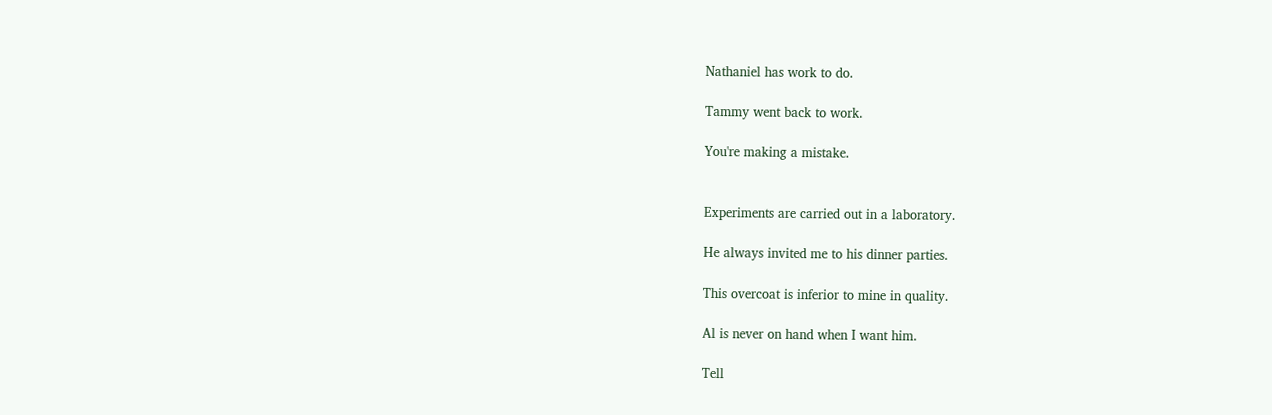Nathaniel has work to do.

Tammy went back to work.

You're making a mistake.


Experiments are carried out in a laboratory.

He always invited me to his dinner parties.

This overcoat is inferior to mine in quality.

Al is never on hand when I want him.

Tell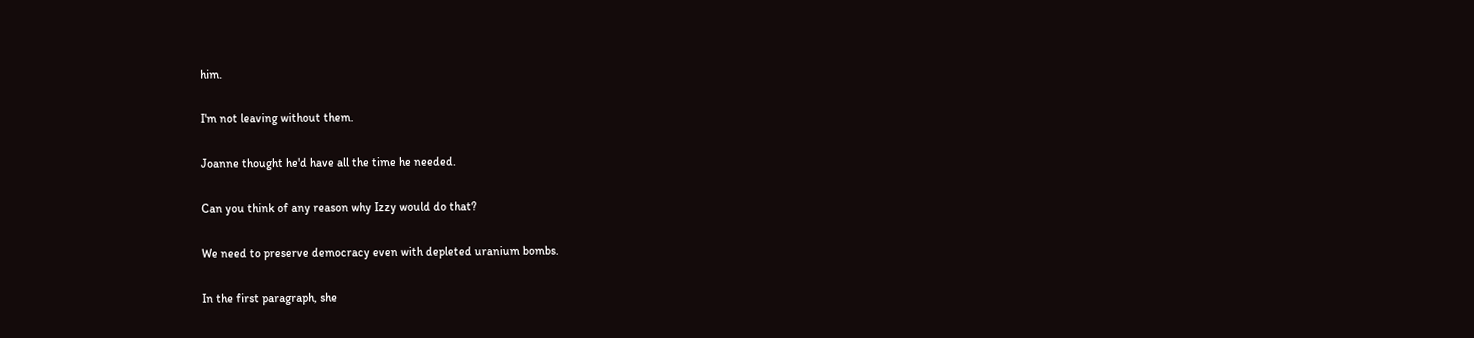him.

I'm not leaving without them.

Joanne thought he'd have all the time he needed.

Can you think of any reason why Izzy would do that?

We need to preserve democracy even with depleted uranium bombs.

In the first paragraph, she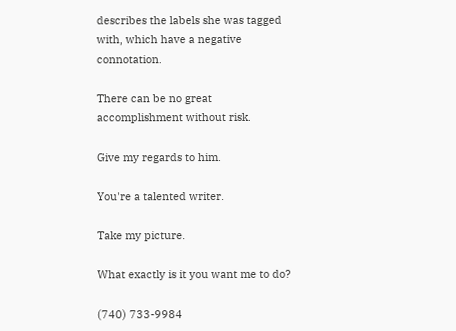describes the labels she was tagged with, which have a negative connotation.

There can be no great accomplishment without risk.

Give my regards to him.

You're a talented writer.

Take my picture.

What exactly is it you want me to do?

(740) 733-9984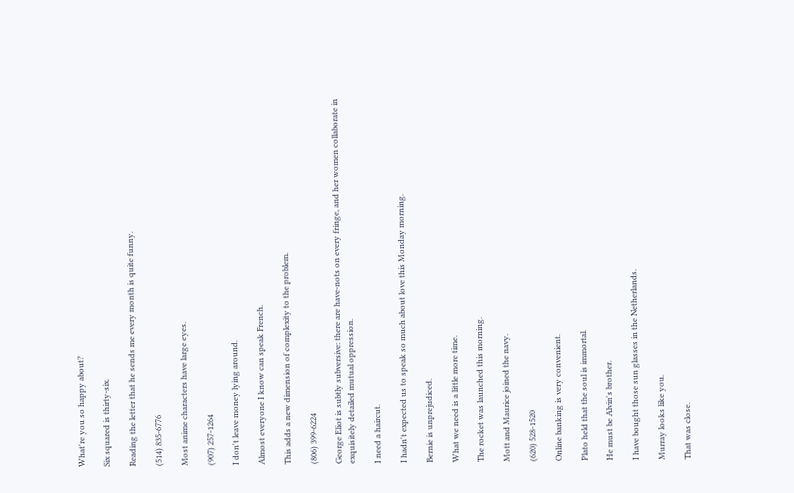What're you so happy about?

Six squared is thirty-six.

Reading the letter that he sends me every month is quite funny.

(514) 835-6776

Most anime characters have large eyes.

(907) 257-1264

I don't leave money lying around.

Almost everyone I know can speak French.

This adds a new dimension of complexity to the problem.

(806) 399-6224

George Eliot is subtly subversive: there are have-nots on every fringe, and her women collaborate in exquisitely detailed mutual oppression.

I need a haircut.

I hadn't expected us to speak so much about love this Monday morning.

Bernie is unprejudiced.

What we need is a little more time.

The rocket was launched this morning.

Mott and Maurice joined the navy.

(620) 528-1520

Online banking is very convenient.

Plato held that the soul is immortal.

He must be Alvin's brother.

I have bought those sun glasses in the Netherlands.

Murray looks like you.

That was close.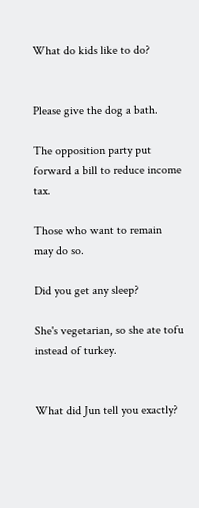What do kids like to do?


Please give the dog a bath.

The opposition party put forward a bill to reduce income tax.

Those who want to remain may do so.

Did you get any sleep?

She's vegetarian, so she ate tofu instead of turkey.


What did Jun tell you exactly?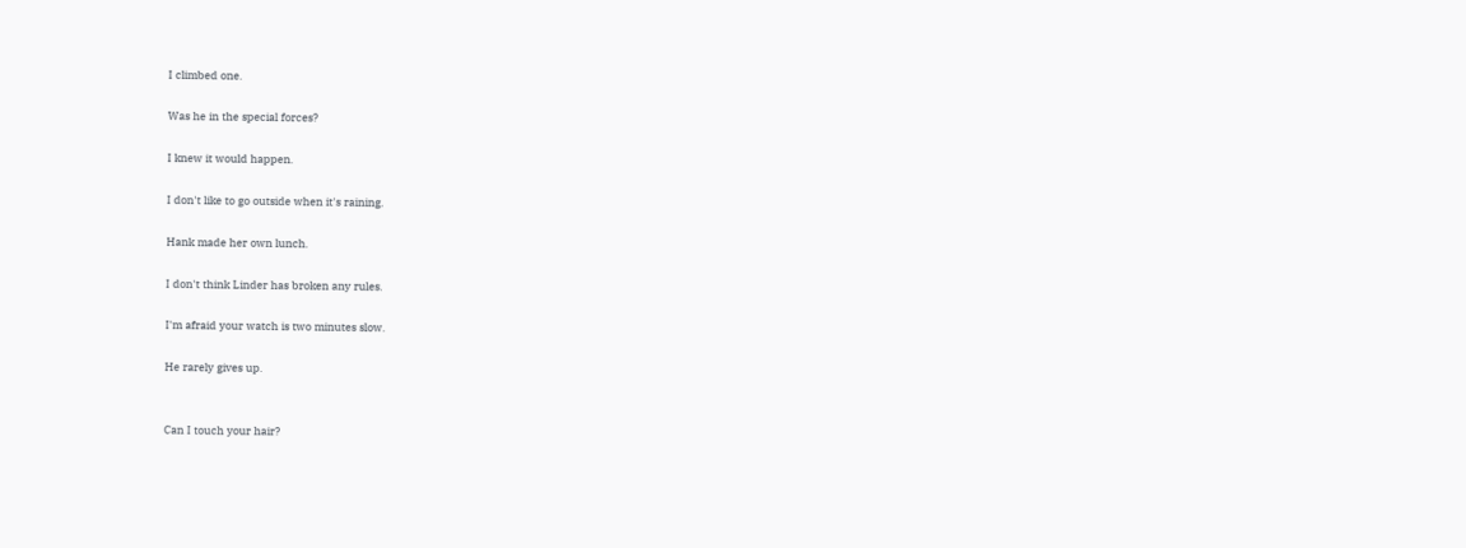I climbed one.

Was he in the special forces?

I knew it would happen.

I don't like to go outside when it's raining.

Hank made her own lunch.

I don't think Linder has broken any rules.

I'm afraid your watch is two minutes slow.

He rarely gives up.


Can I touch your hair?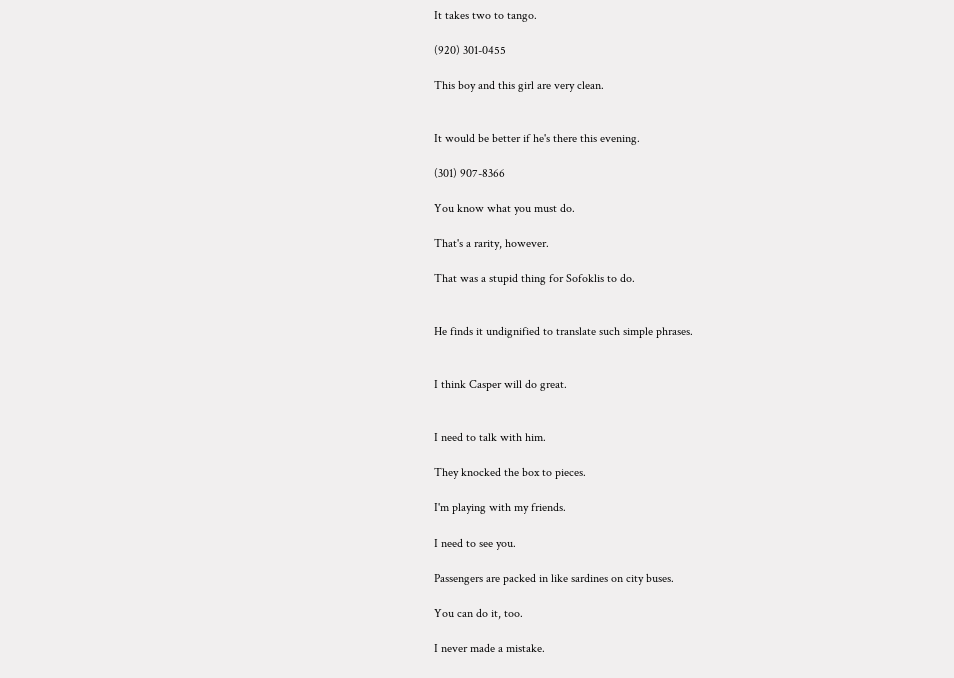It takes two to tango.

(920) 301-0455

This boy and this girl are very clean.


It would be better if he's there this evening.

(301) 907-8366

You know what you must do.

That's a rarity, however.

That was a stupid thing for Sofoklis to do.


He finds it undignified to translate such simple phrases.


I think Casper will do great.


I need to talk with him.

They knocked the box to pieces.

I'm playing with my friends.

I need to see you.

Passengers are packed in like sardines on city buses.

You can do it, too.

I never made a mistake.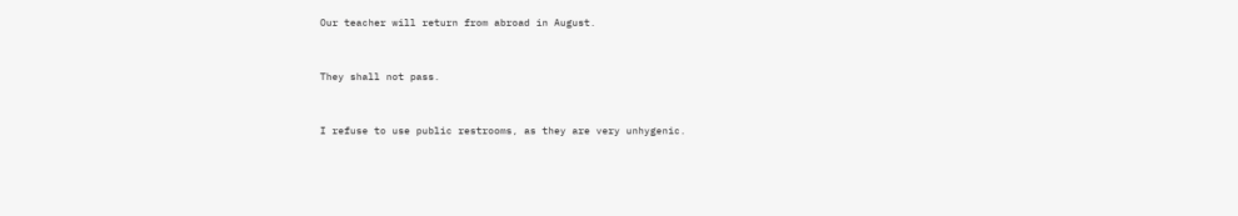Our teacher will return from abroad in August.


They shall not pass.


I refuse to use public restrooms, as they are very unhygenic.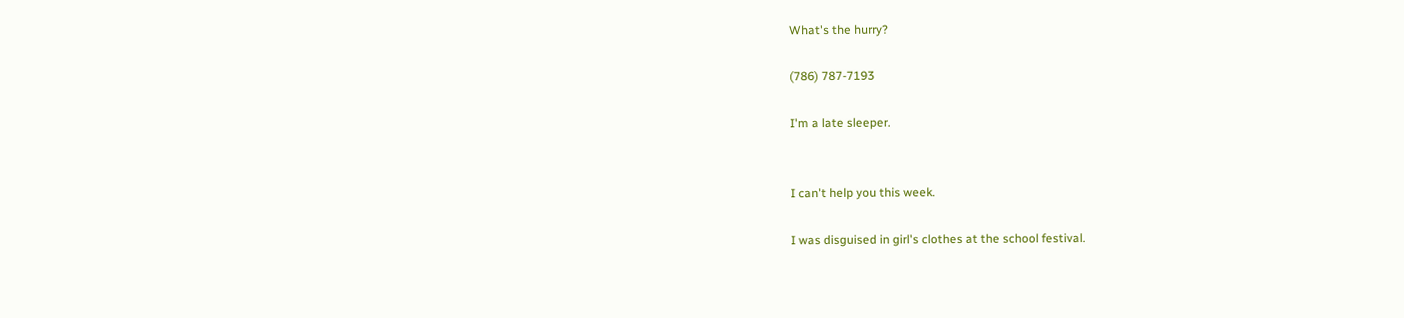What's the hurry?

(786) 787-7193

I'm a late sleeper.


I can't help you this week.

I was disguised in girl's clothes at the school festival.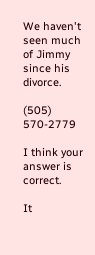We haven't seen much of Jimmy since his divorce.

(505) 570-2779

I think your answer is correct.

It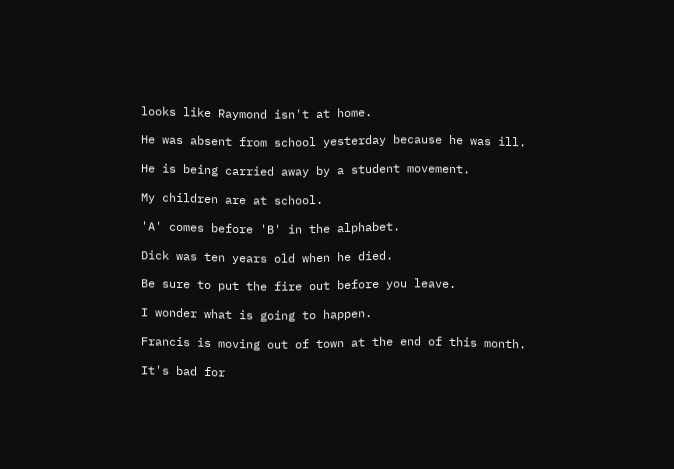looks like Raymond isn't at home.

He was absent from school yesterday because he was ill.

He is being carried away by a student movement.

My children are at school.

'A' comes before 'B' in the alphabet.

Dick was ten years old when he died.

Be sure to put the fire out before you leave.

I wonder what is going to happen.

Francis is moving out of town at the end of this month.

It's bad for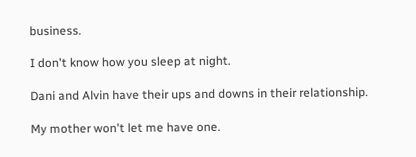business.

I don't know how you sleep at night.

Dani and Alvin have their ups and downs in their relationship.

My mother won't let me have one.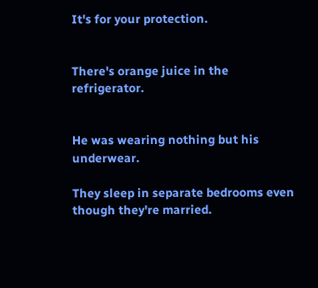It's for your protection.


There's orange juice in the refrigerator.


He was wearing nothing but his underwear.

They sleep in separate bedrooms even though they're married.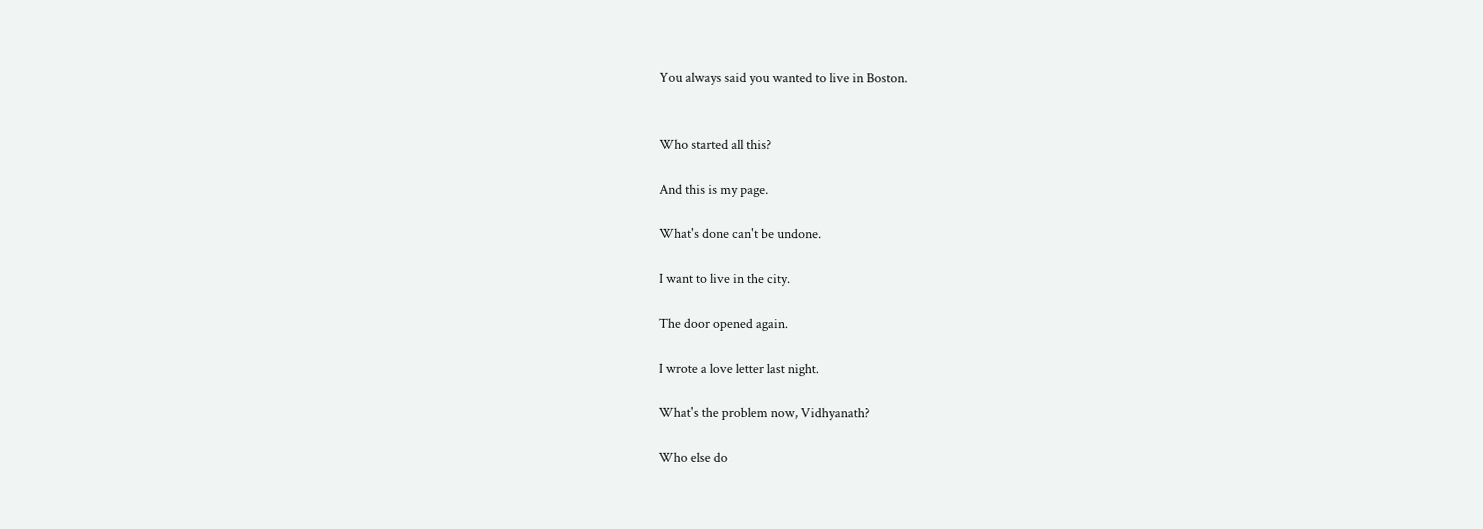You always said you wanted to live in Boston.


Who started all this?

And this is my page.

What's done can't be undone.

I want to live in the city.

The door opened again.

I wrote a love letter last night.

What's the problem now, Vidhyanath?

Who else do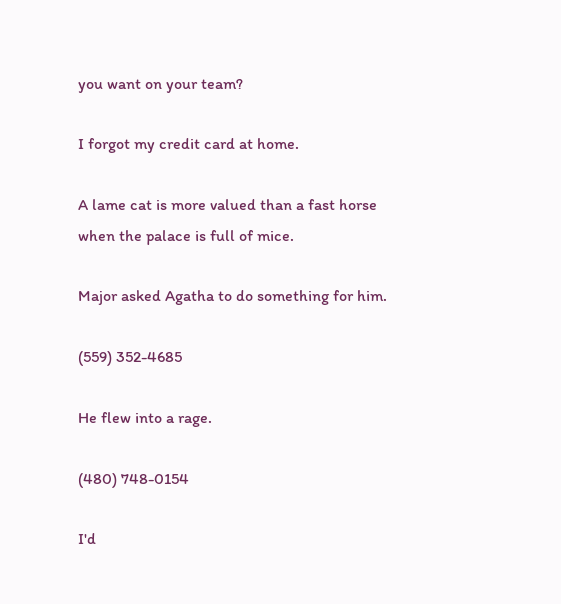you want on your team?

I forgot my credit card at home.

A lame cat is more valued than a fast horse when the palace is full of mice.

Major asked Agatha to do something for him.

(559) 352-4685

He flew into a rage.

(480) 748-0154

I'd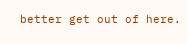better get out of here.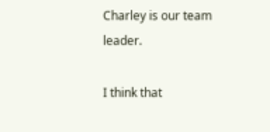Charley is our team leader.

I think that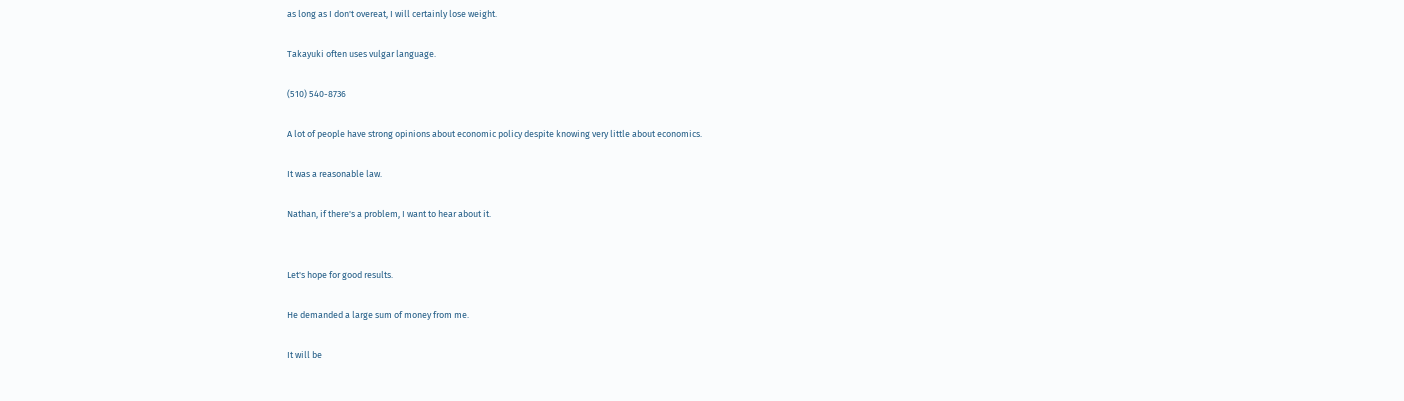as long as I don't overeat, I will certainly lose weight.

Takayuki often uses vulgar language.

(510) 540-8736

A lot of people have strong opinions about economic policy despite knowing very little about economics.

It was a reasonable law.

Nathan, if there's a problem, I want to hear about it.


Let's hope for good results.

He demanded a large sum of money from me.

It will be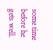some time before he gets well.